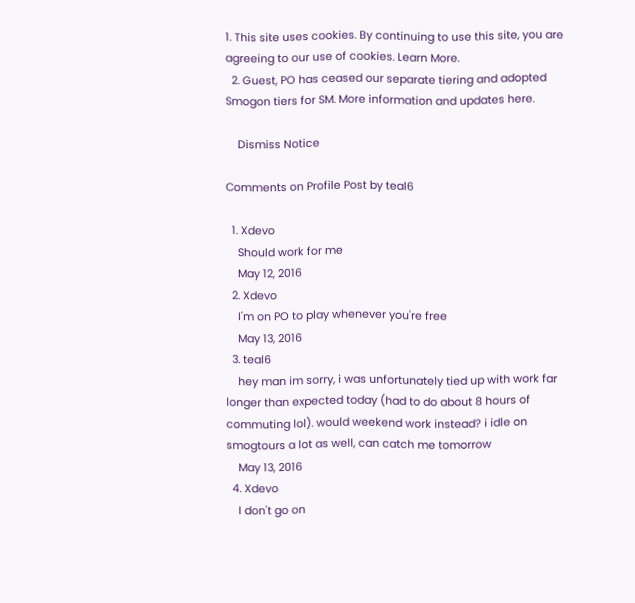1. This site uses cookies. By continuing to use this site, you are agreeing to our use of cookies. Learn More.
  2. Guest, PO has ceased our separate tiering and adopted Smogon tiers for SM. More information and updates here.

    Dismiss Notice

Comments on Profile Post by teal6

  1. Xdevo
    Should work for me
    May 12, 2016
  2. Xdevo
    I'm on PO to play whenever you're free
    May 13, 2016
  3. teal6
    hey man im sorry, i was unfortunately tied up with work far longer than expected today (had to do about 8 hours of commuting lol). would weekend work instead? i idle on smogtours a lot as well, can catch me tomorrow
    May 13, 2016
  4. Xdevo
    I don't go on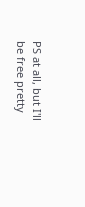PS at all, but I'll be free pretty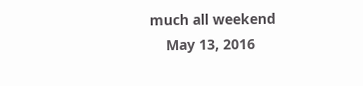much all weekend
    May 13, 2016